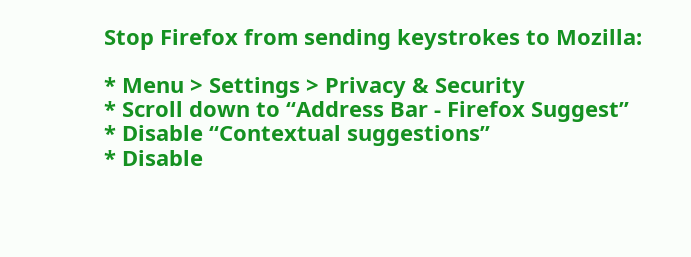Stop Firefox from sending keystrokes to Mozilla:

* Menu > Settings > Privacy & Security
* Scroll down to “Address Bar - Firefox Suggest”
* Disable “Contextual suggestions”
* Disable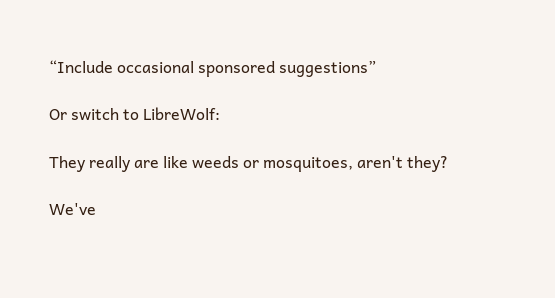“Include occasional sponsored suggestions”

Or switch to LibreWolf:

They really are like weeds or mosquitoes, aren't they?

We've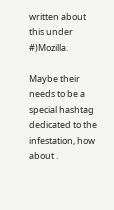written about this under #)Mozilla.

Maybe their needs to be a special hashtag dedicated to the infestation, how about .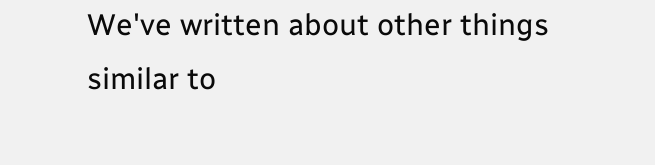We've written about other things similar to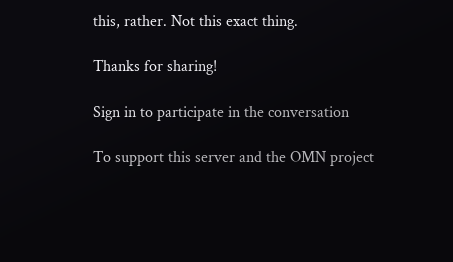this, rather. Not this exact thing.

Thanks for sharing!

Sign in to participate in the conversation

To support this server and the OMN project